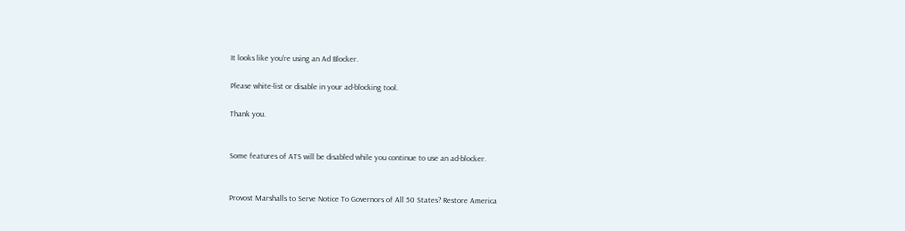It looks like you're using an Ad Blocker.

Please white-list or disable in your ad-blocking tool.

Thank you.


Some features of ATS will be disabled while you continue to use an ad-blocker.


Provost Marshalls to Serve Notice To Governors of All 50 States? Restore America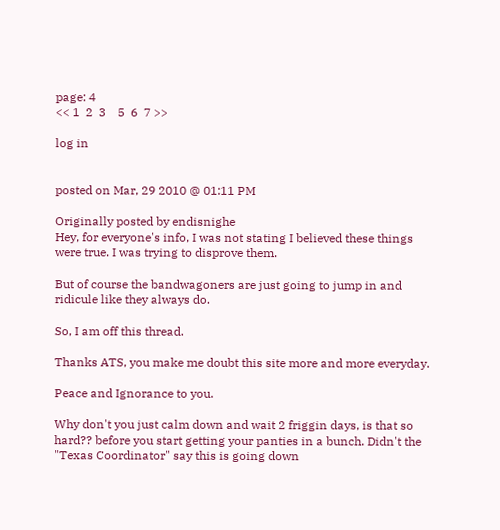page: 4
<< 1  2  3    5  6  7 >>

log in


posted on Mar, 29 2010 @ 01:11 PM

Originally posted by endisnighe
Hey, for everyone's info, I was not stating I believed these things were true. I was trying to disprove them.

But of course the bandwagoners are just going to jump in and ridicule like they always do.

So, I am off this thread.

Thanks ATS, you make me doubt this site more and more everyday.

Peace and Ignorance to you.

Why don't you just calm down and wait 2 friggin days, is that so hard?? before you start getting your panties in a bunch. Didn't the "Texas Coordinator" say this is going down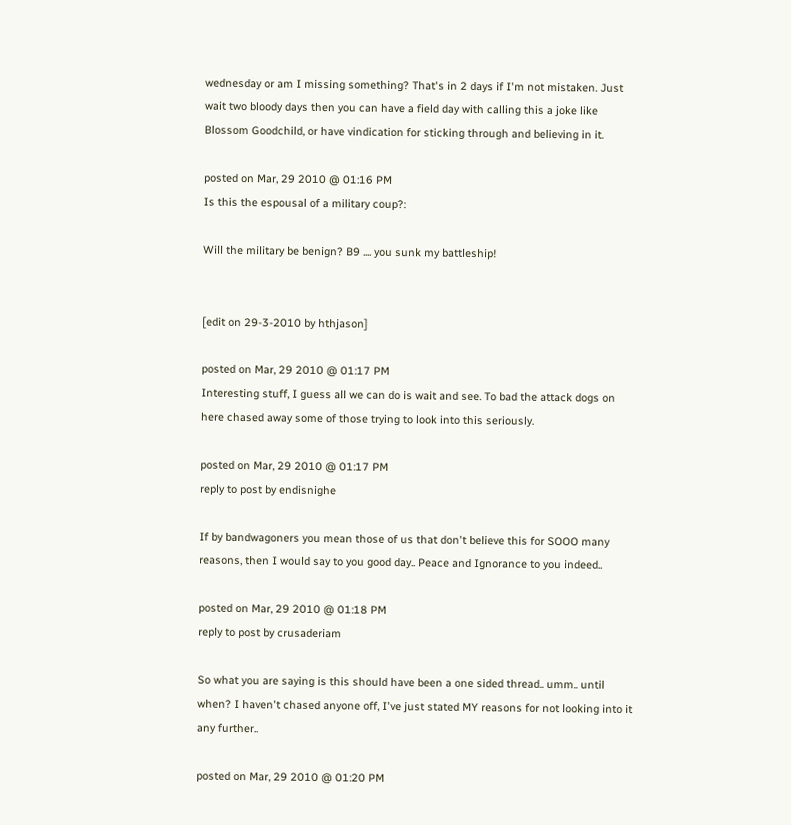wednesday or am I missing something? That's in 2 days if I'm not mistaken. Just wait two bloody days then you can have a field day with calling this a joke like Blossom Goodchild, or have vindication for sticking through and believing in it.

posted on Mar, 29 2010 @ 01:16 PM
Is this the espousal of a military coup?:

Will the military be benign? B9 .... you sunk my battleship!


[edit on 29-3-2010 by hthjason]

posted on Mar, 29 2010 @ 01:17 PM
Interesting stuff, I guess all we can do is wait and see. To bad the attack dogs on here chased away some of those trying to look into this seriously.

posted on Mar, 29 2010 @ 01:17 PM
reply to post by endisnighe

If by bandwagoners you mean those of us that don't believe this for SOOO many reasons, then I would say to you good day.. Peace and Ignorance to you indeed..

posted on Mar, 29 2010 @ 01:18 PM
reply to post by crusaderiam

So what you are saying is this should have been a one sided thread.. umm.. until when? I haven't chased anyone off, I've just stated MY reasons for not looking into it any further..

posted on Mar, 29 2010 @ 01:20 PM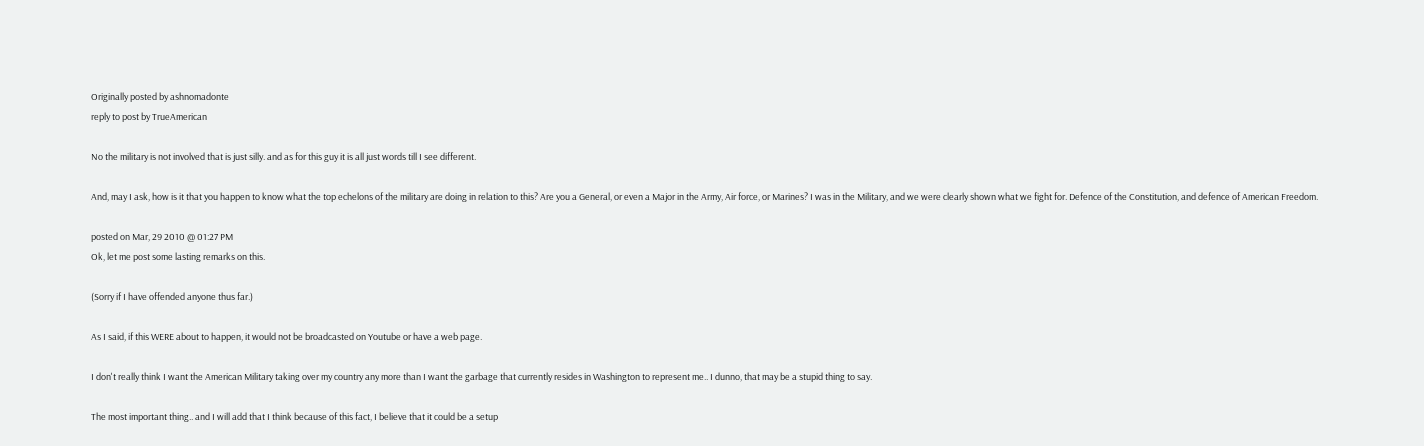Originally posted by ashnomadonte
reply to post by TrueAmerican

No the military is not involved that is just silly. and as for this guy it is all just words till I see different.

And, may I ask, how is it that you happen to know what the top echelons of the military are doing in relation to this? Are you a General, or even a Major in the Army, Air force, or Marines? I was in the Military, and we were clearly shown what we fight for. Defence of the Constitution, and defence of American Freedom.

posted on Mar, 29 2010 @ 01:27 PM
Ok, let me post some lasting remarks on this.

(Sorry if I have offended anyone thus far.)

As I said, if this WERE about to happen, it would not be broadcasted on Youtube or have a web page.

I don't really think I want the American Military taking over my country any more than I want the garbage that currently resides in Washington to represent me.. I dunno, that may be a stupid thing to say.

The most important thing.. and I will add that I think because of this fact, I believe that it could be a setup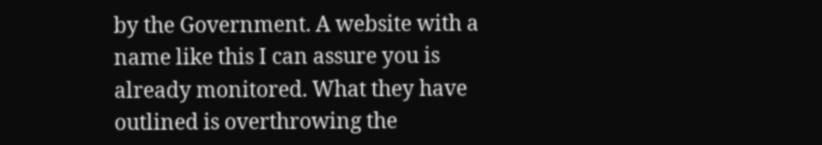by the Government. A website with a name like this I can assure you is already monitored. What they have outlined is overthrowing the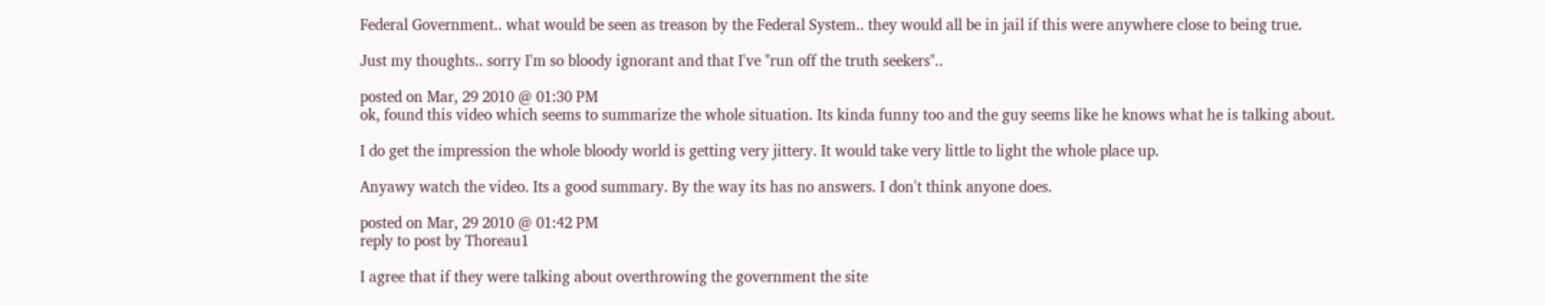Federal Government.. what would be seen as treason by the Federal System.. they would all be in jail if this were anywhere close to being true.

Just my thoughts.. sorry I'm so bloody ignorant and that I've "run off the truth seekers"..

posted on Mar, 29 2010 @ 01:30 PM
ok, found this video which seems to summarize the whole situation. Its kinda funny too and the guy seems like he knows what he is talking about.

I do get the impression the whole bloody world is getting very jittery. It would take very little to light the whole place up.

Anyawy watch the video. Its a good summary. By the way its has no answers. I don't think anyone does.

posted on Mar, 29 2010 @ 01:42 PM
reply to post by Thoreau1

I agree that if they were talking about overthrowing the government the site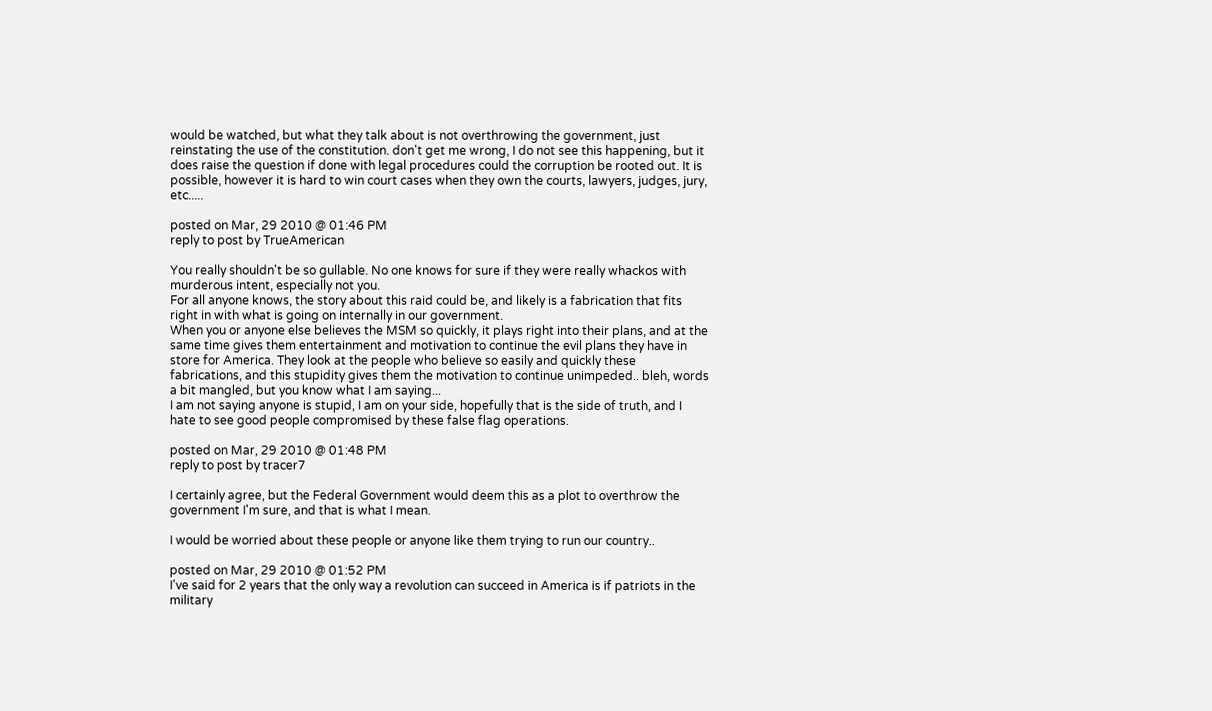would be watched, but what they talk about is not overthrowing the government, just reinstating the use of the constitution. don't get me wrong, I do not see this happening, but it does raise the question if done with legal procedures could the corruption be rooted out. It is possible, however it is hard to win court cases when they own the courts, lawyers, judges, jury, etc.....

posted on Mar, 29 2010 @ 01:46 PM
reply to post by TrueAmerican

You really shouldn't be so gullable. No one knows for sure if they were really whackos with murderous intent, especially not you.
For all anyone knows, the story about this raid could be, and likely is a fabrication that fits right in with what is going on internally in our government.
When you or anyone else believes the MSM so quickly, it plays right into their plans, and at the same time gives them entertainment and motivation to continue the evil plans they have in store for America. They look at the people who believe so easily and quickly these fabrications, and this stupidity gives them the motivation to continue unimpeded.. bleh, words a bit mangled, but you know what I am saying...
I am not saying anyone is stupid, I am on your side, hopefully that is the side of truth, and I hate to see good people compromised by these false flag operations.

posted on Mar, 29 2010 @ 01:48 PM
reply to post by tracer7

I certainly agree, but the Federal Government would deem this as a plot to overthrow the government I'm sure, and that is what I mean.

I would be worried about these people or anyone like them trying to run our country..

posted on Mar, 29 2010 @ 01:52 PM
I've said for 2 years that the only way a revolution can succeed in America is if patriots in the military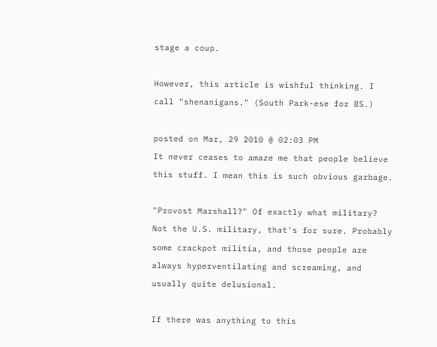stage a coup.

However, this article is wishful thinking. I call "shenanigans." (South Park-ese for BS.)

posted on Mar, 29 2010 @ 02:03 PM
It never ceases to amaze me that people believe this stuff. I mean this is such obvious garbage.

"Provost Marshall?" Of exactly what military? Not the U.S. military, that's for sure. Probably some crackpot militia, and those people are always hyperventilating and screaming, and usually quite delusional.

If there was anything to this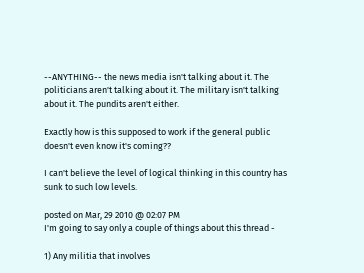--ANYTHING-- the news media isn't talking about it. The politicians aren't talking about it. The military isn't talking about it. The pundits aren't either.

Exactly how is this supposed to work if the general public doesn't even know it's coming??

I can't believe the level of logical thinking in this country has sunk to such low levels.

posted on Mar, 29 2010 @ 02:07 PM
I'm going to say only a couple of things about this thread -

1) Any militia that involves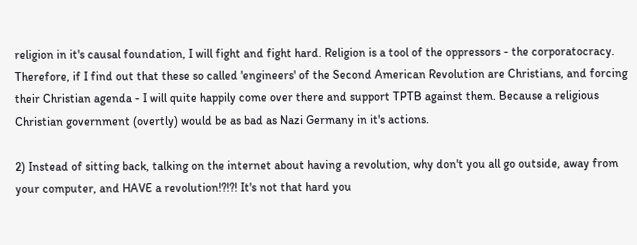religion in it's causal foundation, I will fight and fight hard. Religion is a tool of the oppressors - the corporatocracy. Therefore, if I find out that these so called 'engineers' of the Second American Revolution are Christians, and forcing their Christian agenda - I will quite happily come over there and support TPTB against them. Because a religious Christian government (overtly) would be as bad as Nazi Germany in it's actions.

2) Instead of sitting back, talking on the internet about having a revolution, why don't you all go outside, away from your computer, and HAVE a revolution!?!?! It's not that hard you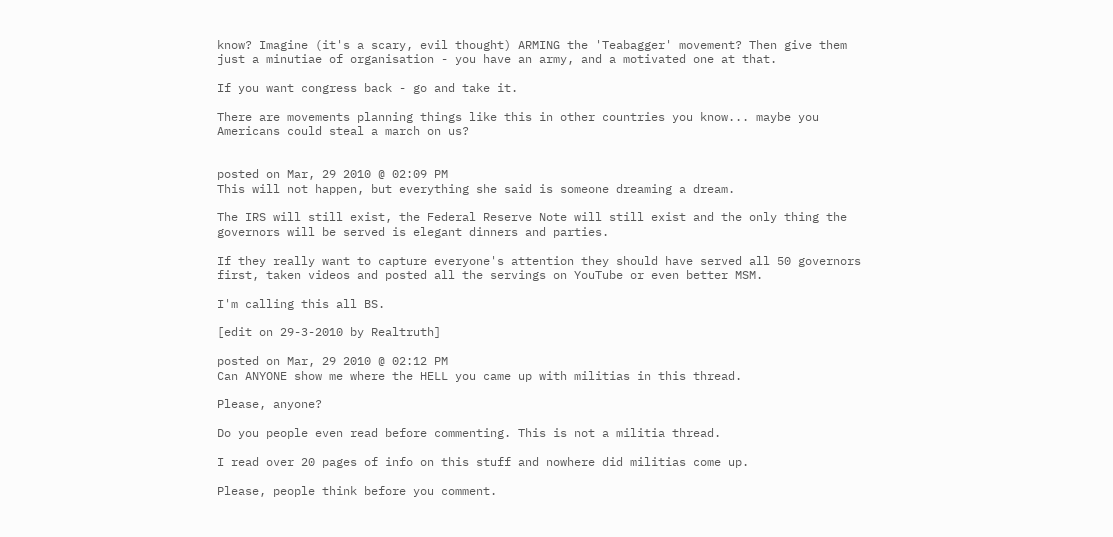know? Imagine (it's a scary, evil thought) ARMING the 'Teabagger' movement? Then give them just a minutiae of organisation - you have an army, and a motivated one at that.

If you want congress back - go and take it.

There are movements planning things like this in other countries you know... maybe you Americans could steal a march on us?


posted on Mar, 29 2010 @ 02:09 PM
This will not happen, but everything she said is someone dreaming a dream.

The IRS will still exist, the Federal Reserve Note will still exist and the only thing the governors will be served is elegant dinners and parties.

If they really want to capture everyone's attention they should have served all 50 governors first, taken videos and posted all the servings on YouTube or even better MSM.

I'm calling this all BS.

[edit on 29-3-2010 by Realtruth]

posted on Mar, 29 2010 @ 02:12 PM
Can ANYONE show me where the HELL you came up with militias in this thread.

Please, anyone?

Do you people even read before commenting. This is not a militia thread.

I read over 20 pages of info on this stuff and nowhere did militias come up.

Please, people think before you comment.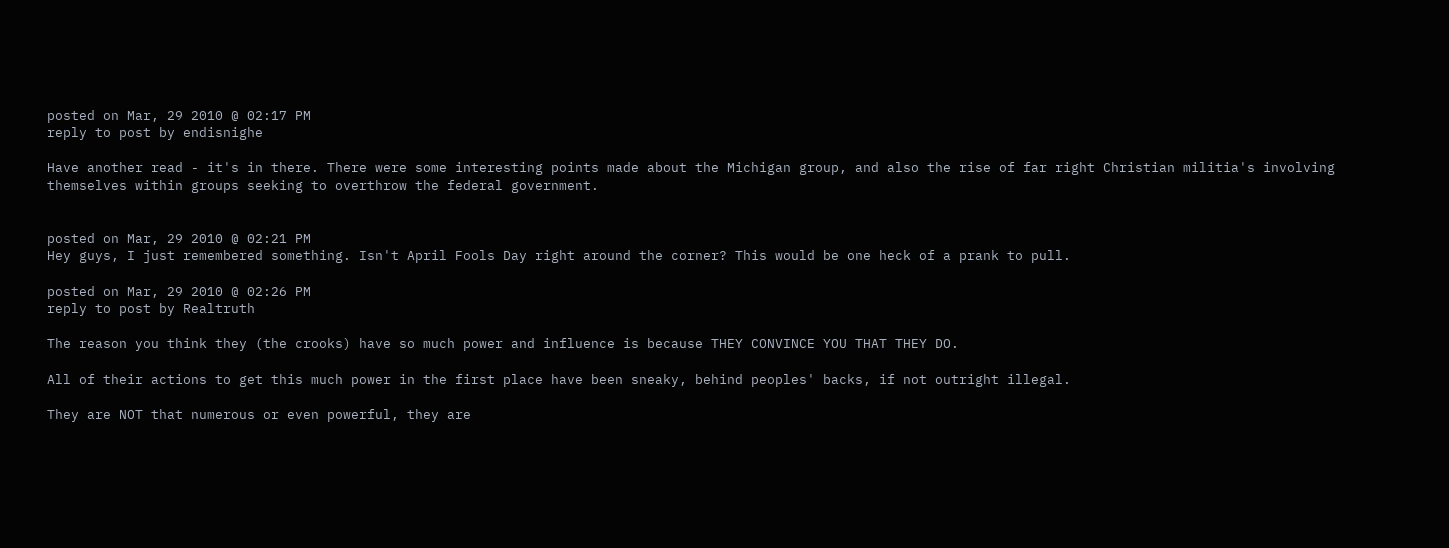posted on Mar, 29 2010 @ 02:17 PM
reply to post by endisnighe

Have another read - it's in there. There were some interesting points made about the Michigan group, and also the rise of far right Christian militia's involving themselves within groups seeking to overthrow the federal government.


posted on Mar, 29 2010 @ 02:21 PM
Hey guys, I just remembered something. Isn't April Fools Day right around the corner? This would be one heck of a prank to pull.

posted on Mar, 29 2010 @ 02:26 PM
reply to post by Realtruth

The reason you think they (the crooks) have so much power and influence is because THEY CONVINCE YOU THAT THEY DO.

All of their actions to get this much power in the first place have been sneaky, behind peoples' backs, if not outright illegal.

They are NOT that numerous or even powerful, they are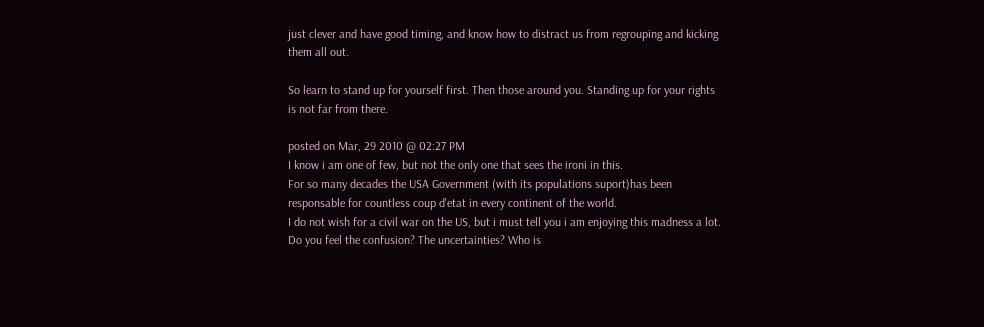just clever and have good timing, and know how to distract us from regrouping and kicking them all out.

So learn to stand up for yourself first. Then those around you. Standing up for your rights is not far from there.

posted on Mar, 29 2010 @ 02:27 PM
I know i am one of few, but not the only one that sees the ironi in this.
For so many decades the USA Government (with its populations suport)has been responsable for countless coup d'etat in every continent of the world.
I do not wish for a civil war on the US, but i must tell you i am enjoying this madness a lot.
Do you feel the confusion? The uncertainties? Who is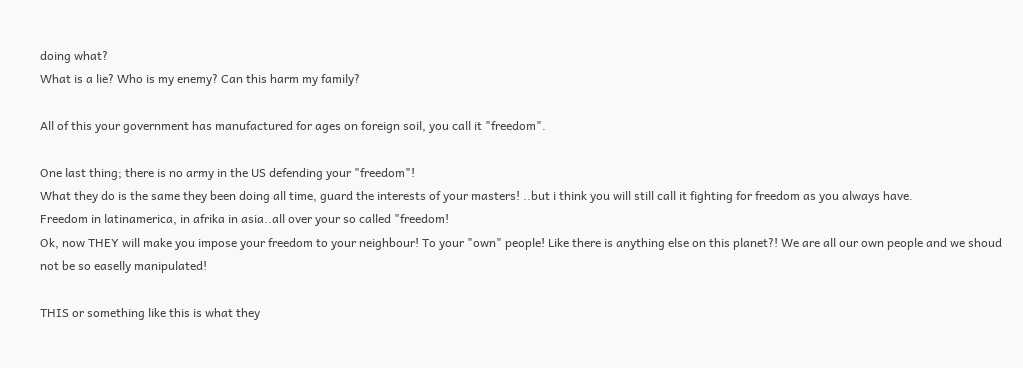doing what?
What is a lie? Who is my enemy? Can this harm my family?

All of this your government has manufactured for ages on foreign soil, you call it "freedom".

One last thing; there is no army in the US defending your "freedom"!
What they do is the same they been doing all time, guard the interests of your masters! ..but i think you will still call it fighting for freedom as you always have.
Freedom in latinamerica, in afrika in asia..all over your so called "freedom!
Ok, now THEY will make you impose your freedom to your neighbour! To your "own" people! Like there is anything else on this planet?! We are all our own people and we shoud not be so easelly manipulated!

THIS or something like this is what they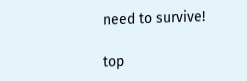need to survive!

top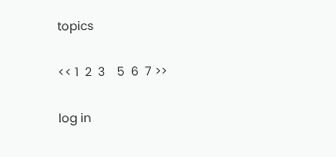topics

<< 1  2  3    5  6  7 >>

log in